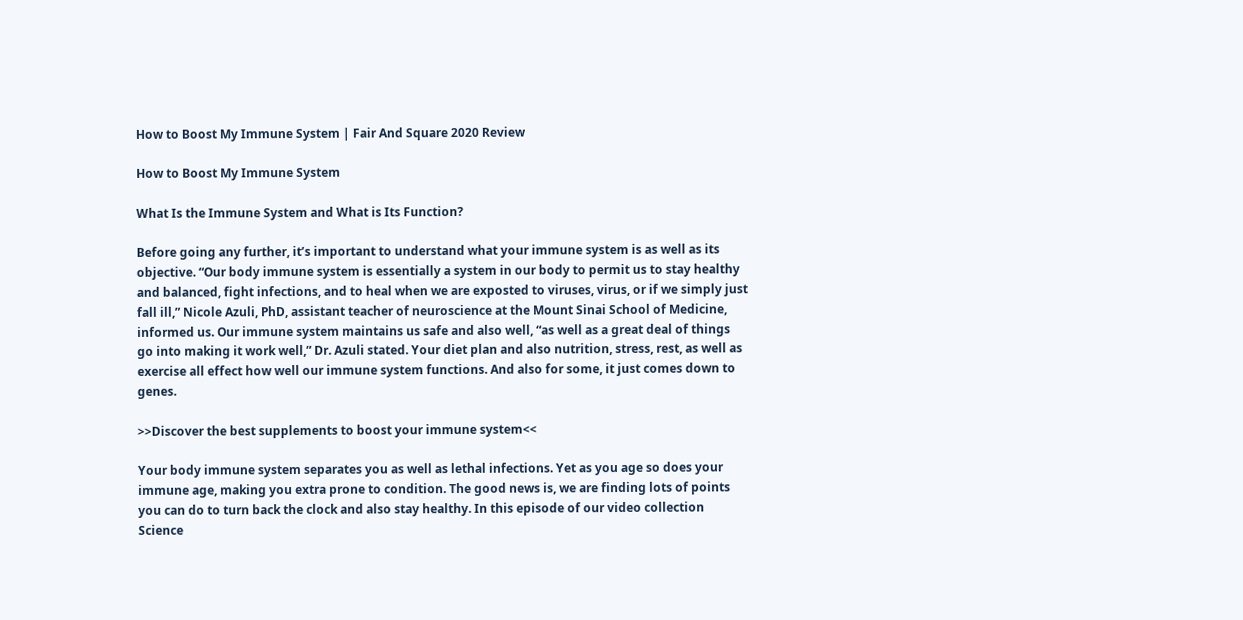How to Boost My Immune System | Fair And Square 2020 Review

How to Boost My Immune System

What Is the Immune System and What is Its Function?

Before going any further, it’s important to understand what your immune system is as well as its objective. “Our body immune system is essentially a system in our body to permit us to stay healthy and balanced, fight infections, and to heal when we are exposted to viruses, virus, or if we simply just fall ill,” Nicole Azuli, PhD, assistant teacher of neuroscience at the Mount Sinai School of Medicine, informed us. Our immune system maintains us safe and also well, “as well as a great deal of things go into making it work well,” Dr. Azuli stated. Your diet plan and also nutrition, stress, rest, as well as exercise all effect how well our immune system functions. And also for some, it just comes down to genes.

>>Discover the best supplements to boost your immune system<<

Your body immune system separates you as well as lethal infections. Yet as you age so does your immune age, making you extra prone to condition. The good news is, we are finding lots of points you can do to turn back the clock and also stay healthy. In this episode of our video collection Science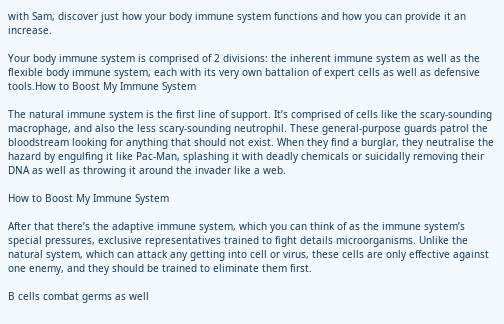with Sam, discover just how your body immune system functions and how you can provide it an increase.

Your body immune system is comprised of 2 divisions: the inherent immune system as well as the flexible body immune system, each with its very own battalion of expert cells as well as defensive tools.How to Boost My Immune System

The natural immune system is the first line of support. It’s comprised of cells like the scary-sounding macrophage, and also the less scary-sounding neutrophil. These general-purpose guards patrol the bloodstream looking for anything that should not exist. When they find a burglar, they neutralise the hazard by engulfing it like Pac-Man, splashing it with deadly chemicals or suicidally removing their DNA as well as throwing it around the invader like a web.

How to Boost My Immune System

After that there’s the adaptive immune system, which you can think of as the immune system’s special pressures, exclusive representatives trained to fight details microorganisms. Unlike the natural system, which can attack any getting into cell or virus, these cells are only effective against one enemy, and they should be trained to eliminate them first.

B cells combat germs as well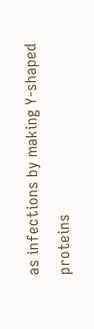as infections by making Y-shaped proteins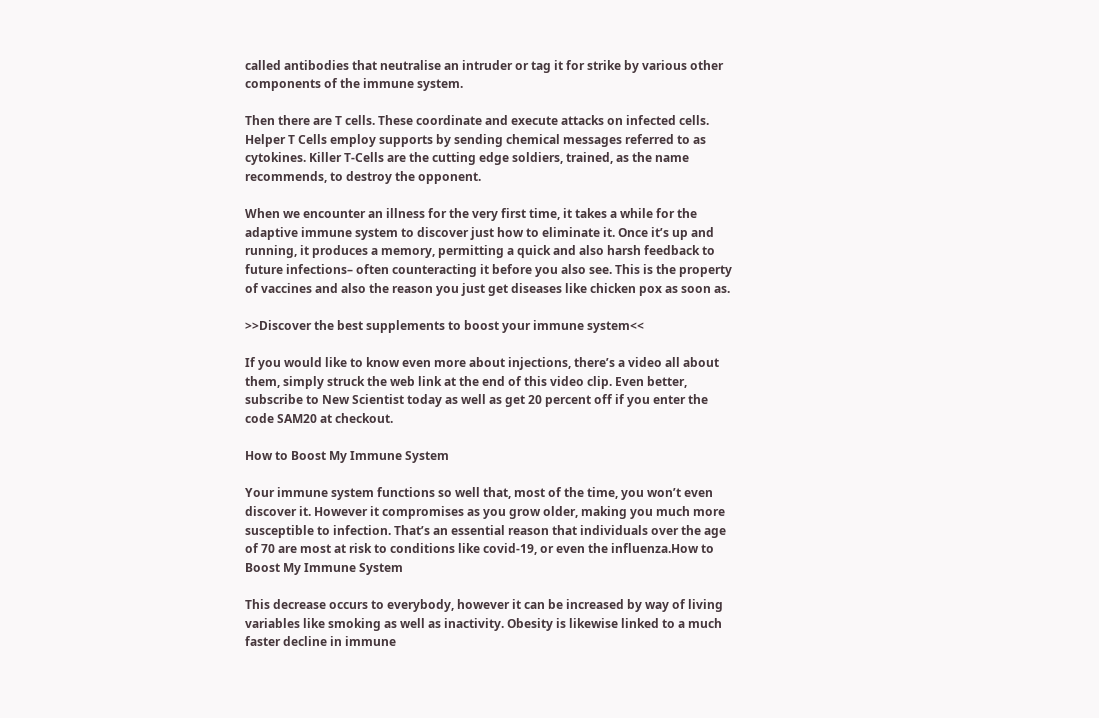called antibodies that neutralise an intruder or tag it for strike by various other components of the immune system.

Then there are T cells. These coordinate and execute attacks on infected cells. Helper T Cells employ supports by sending chemical messages referred to as cytokines. Killer T-Cells are the cutting edge soldiers, trained, as the name recommends, to destroy the opponent.

When we encounter an illness for the very first time, it takes a while for the adaptive immune system to discover just how to eliminate it. Once it’s up and running, it produces a memory, permitting a quick and also harsh feedback to future infections– often counteracting it before you also see. This is the property of vaccines and also the reason you just get diseases like chicken pox as soon as.

>>Discover the best supplements to boost your immune system<<

If you would like to know even more about injections, there’s a video all about them, simply struck the web link at the end of this video clip. Even better, subscribe to New Scientist today as well as get 20 percent off if you enter the code SAM20 at checkout.

How to Boost My Immune System

Your immune system functions so well that, most of the time, you won’t even discover it. However it compromises as you grow older, making you much more susceptible to infection. That’s an essential reason that individuals over the age of 70 are most at risk to conditions like covid-19, or even the influenza.How to Boost My Immune System

This decrease occurs to everybody, however it can be increased by way of living variables like smoking as well as inactivity. Obesity is likewise linked to a much faster decline in immune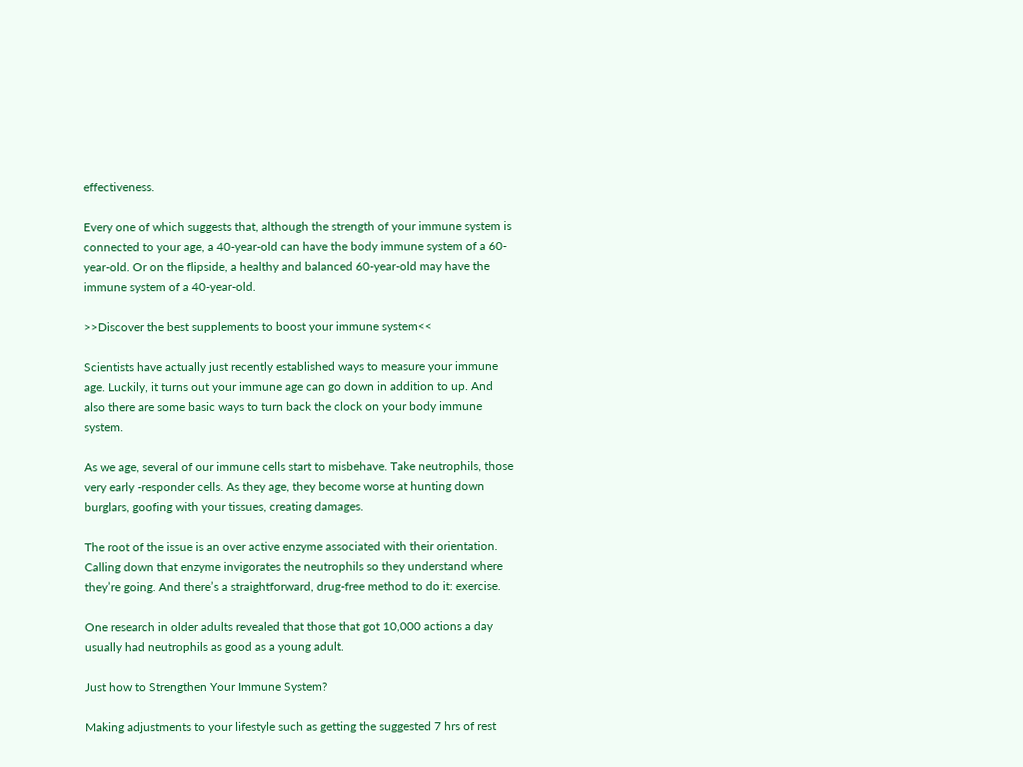effectiveness.

Every one of which suggests that, although the strength of your immune system is connected to your age, a 40-year-old can have the body immune system of a 60-year-old. Or on the flipside, a healthy and balanced 60-year-old may have the immune system of a 40-year-old.

>>Discover the best supplements to boost your immune system<<

Scientists have actually just recently established ways to measure your immune age. Luckily, it turns out your immune age can go down in addition to up. And also there are some basic ways to turn back the clock on your body immune system.

As we age, several of our immune cells start to misbehave. Take neutrophils, those very early -responder cells. As they age, they become worse at hunting down burglars, goofing with your tissues, creating damages.

The root of the issue is an over active enzyme associated with their orientation. Calling down that enzyme invigorates the neutrophils so they understand where they’re going. And there’s a straightforward, drug-free method to do it: exercise.

One research in older adults revealed that those that got 10,000 actions a day usually had neutrophils as good as a young adult.

Just how to Strengthen Your Immune System?

Making adjustments to your lifestyle such as getting the suggested 7 hrs of rest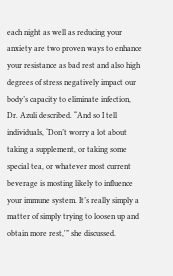each night as well as reducing your anxiety are two proven ways to enhance your resistance as bad rest and also high degrees of stress negatively impact our body’s capacity to eliminate infection, Dr. Azuli described. “And so I tell individuals, ‘Don’t worry a lot about taking a supplement, or taking some special tea, or whatever most current beverage is mosting likely to influence your immune system. It’s really simply a matter of simply trying to loosen up and obtain more rest,'” she discussed.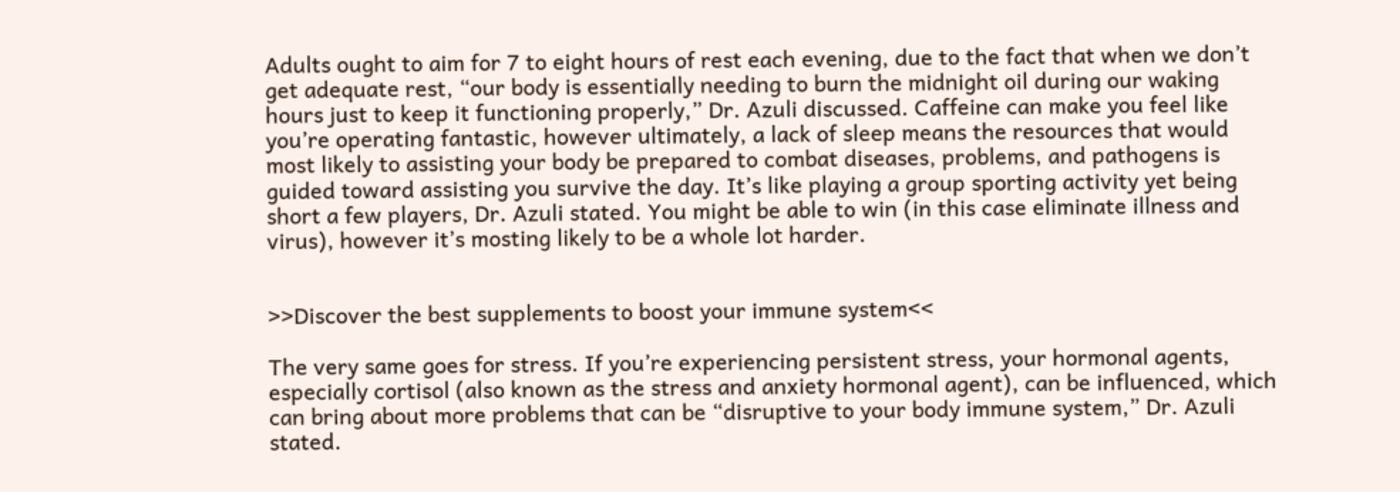Adults ought to aim for 7 to eight hours of rest each evening, due to the fact that when we don’t get adequate rest, “our body is essentially needing to burn the midnight oil during our waking hours just to keep it functioning properly,” Dr. Azuli discussed. Caffeine can make you feel like you’re operating fantastic, however ultimately, a lack of sleep means the resources that would most likely to assisting your body be prepared to combat diseases, problems, and pathogens is guided toward assisting you survive the day. It’s like playing a group sporting activity yet being short a few players, Dr. Azuli stated. You might be able to win (in this case eliminate illness and virus), however it’s mosting likely to be a whole lot harder.


>>Discover the best supplements to boost your immune system<<

The very same goes for stress. If you’re experiencing persistent stress, your hormonal agents, especially cortisol (also known as the stress and anxiety hormonal agent), can be influenced, which can bring about more problems that can be “disruptive to your body immune system,” Dr. Azuli stated.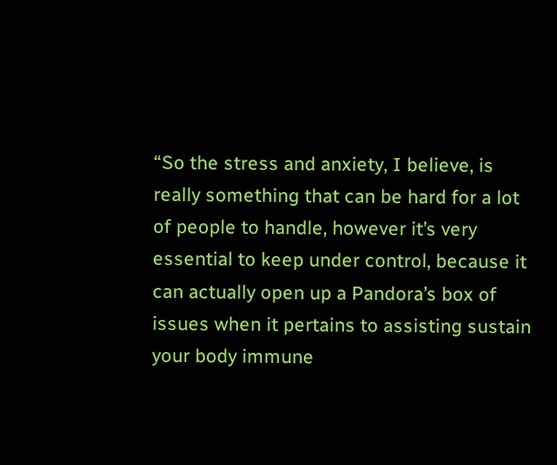“So the stress and anxiety, I believe, is really something that can be hard for a lot of people to handle, however it’s very essential to keep under control, because it can actually open up a Pandora’s box of issues when it pertains to assisting sustain your body immune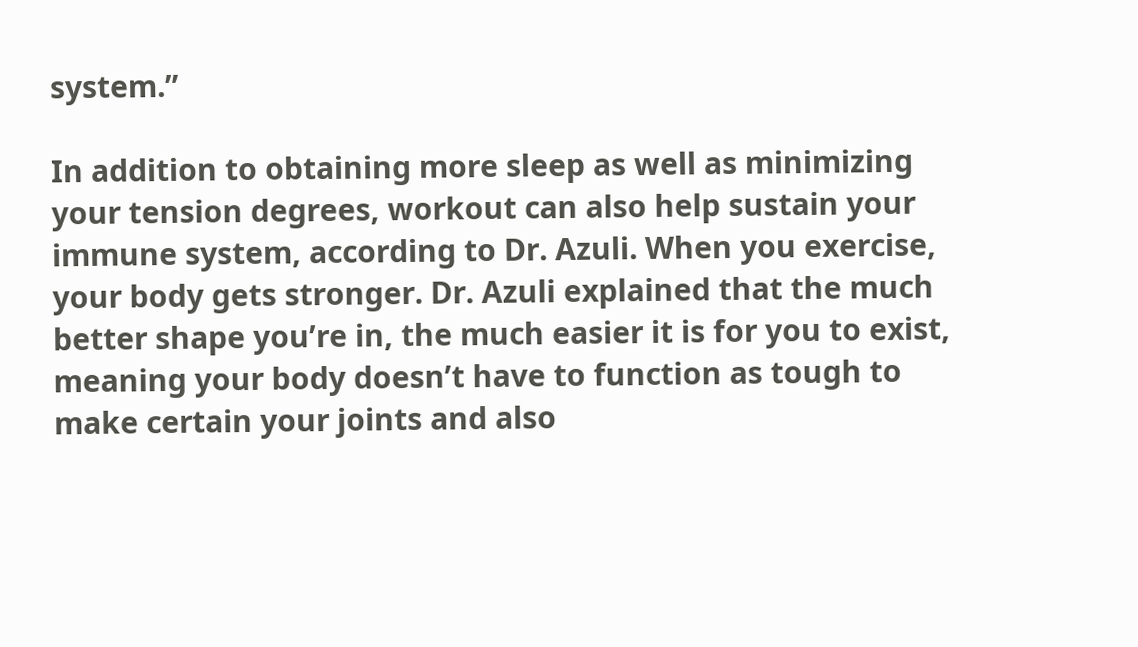system.”

In addition to obtaining more sleep as well as minimizing your tension degrees, workout can also help sustain your immune system, according to Dr. Azuli. When you exercise, your body gets stronger. Dr. Azuli explained that the much better shape you’re in, the much easier it is for you to exist, meaning your body doesn’t have to function as tough to make certain your joints and also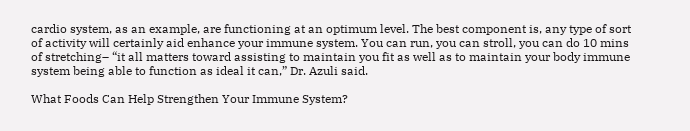cardio system, as an example, are functioning at an optimum level. The best component is, any type of sort of activity will certainly aid enhance your immune system. You can run, you can stroll, you can do 10 mins of stretching– “it all matters toward assisting to maintain you fit as well as to maintain your body immune system being able to function as ideal it can,” Dr. Azuli said.

What Foods Can Help Strengthen Your Immune System?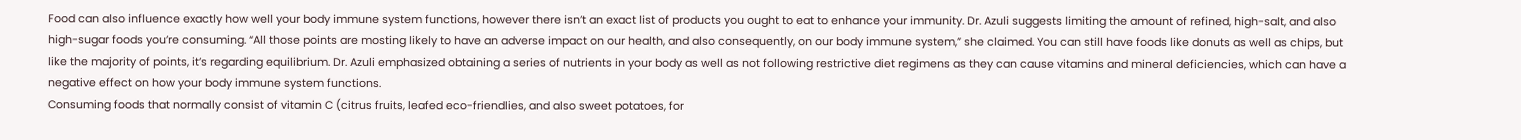Food can also influence exactly how well your body immune system functions, however there isn’t an exact list of products you ought to eat to enhance your immunity. Dr. Azuli suggests limiting the amount of refined, high-salt, and also high-sugar foods you’re consuming. “All those points are mosting likely to have an adverse impact on our health, and also consequently, on our body immune system,” she claimed. You can still have foods like donuts as well as chips, but like the majority of points, it’s regarding equilibrium. Dr. Azuli emphasized obtaining a series of nutrients in your body as well as not following restrictive diet regimens as they can cause vitamins and mineral deficiencies, which can have a negative effect on how your body immune system functions.
Consuming foods that normally consist of vitamin C (citrus fruits, leafed eco-friendlies, and also sweet potatoes, for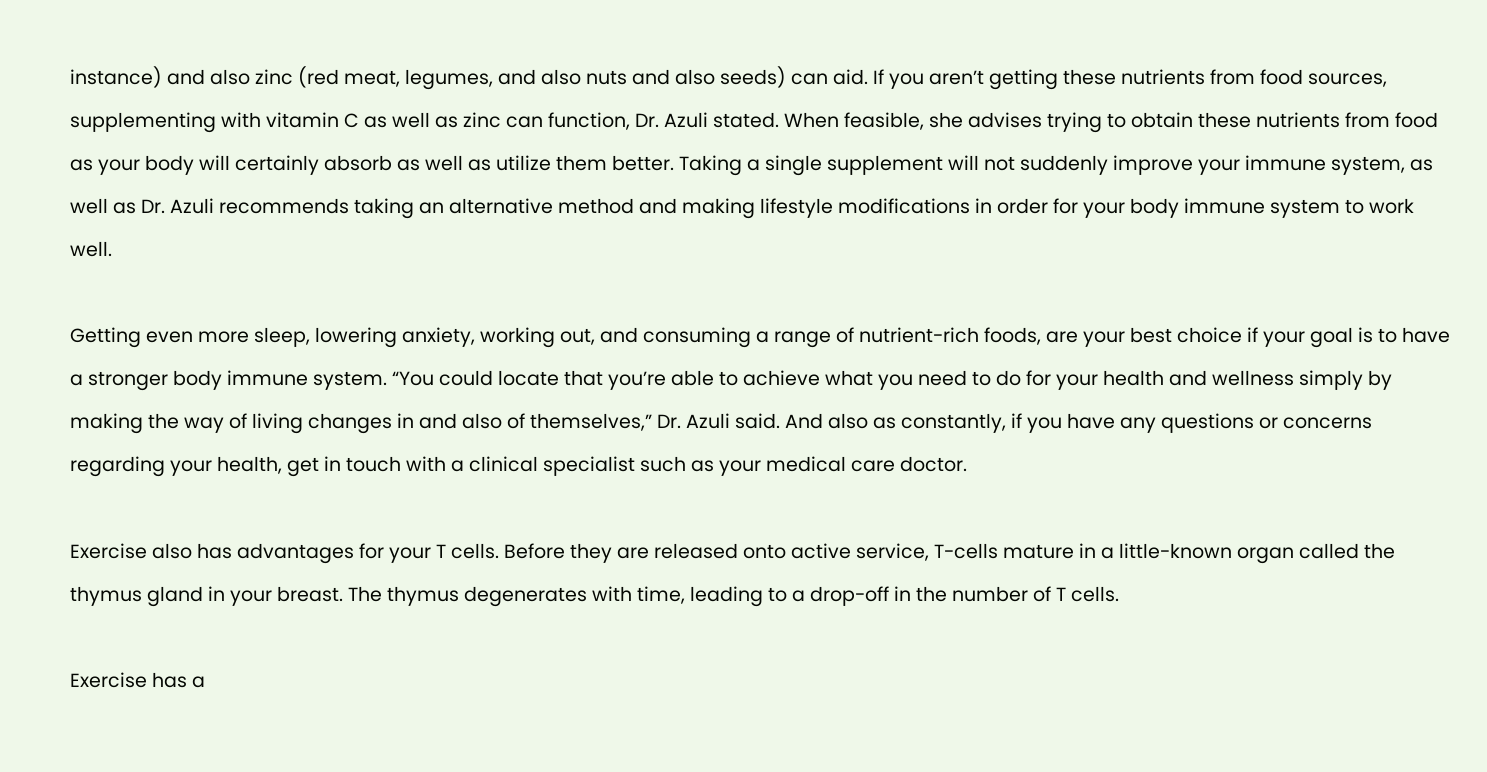instance) and also zinc (red meat, legumes, and also nuts and also seeds) can aid. If you aren’t getting these nutrients from food sources, supplementing with vitamin C as well as zinc can function, Dr. Azuli stated. When feasible, she advises trying to obtain these nutrients from food as your body will certainly absorb as well as utilize them better. Taking a single supplement will not suddenly improve your immune system, as well as Dr. Azuli recommends taking an alternative method and making lifestyle modifications in order for your body immune system to work well.

Getting even more sleep, lowering anxiety, working out, and consuming a range of nutrient-rich foods, are your best choice if your goal is to have a stronger body immune system. “You could locate that you’re able to achieve what you need to do for your health and wellness simply by making the way of living changes in and also of themselves,” Dr. Azuli said. And also as constantly, if you have any questions or concerns regarding your health, get in touch with a clinical specialist such as your medical care doctor.

Exercise also has advantages for your T cells. Before they are released onto active service, T-cells mature in a little-known organ called the thymus gland in your breast. The thymus degenerates with time, leading to a drop-off in the number of T cells.

Exercise has a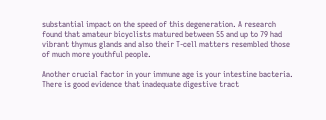substantial impact on the speed of this degeneration. A research found that amateur bicyclists matured between 55 and up to 79 had vibrant thymus glands and also their T-cell matters resembled those of much more youthful people.

Another crucial factor in your immune age is your intestine bacteria. There is good evidence that inadequate digestive tract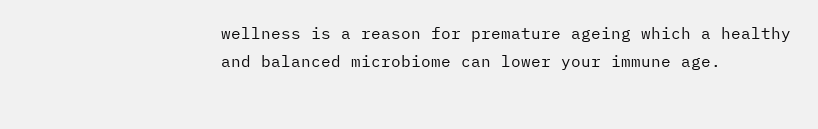wellness is a reason for premature ageing which a healthy and balanced microbiome can lower your immune age.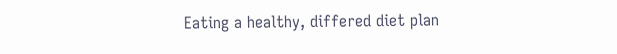Eating a healthy, differed diet plan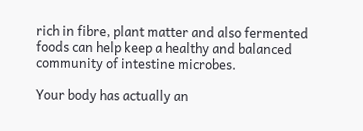rich in fibre, plant matter and also fermented foods can help keep a healthy and balanced community of intestine microbes.

Your body has actually an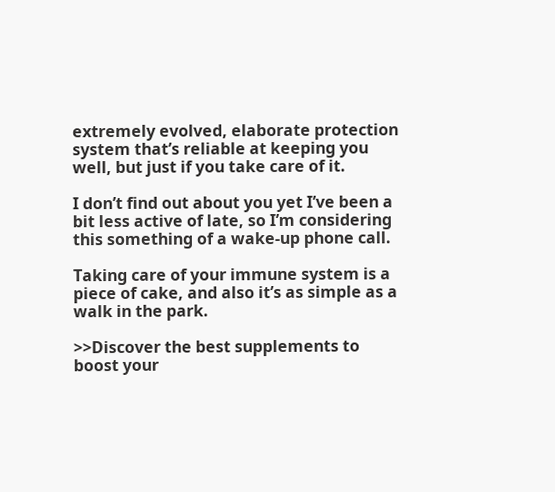extremely evolved, elaborate protection system that’s reliable at keeping you well, but just if you take care of it.

I don’t find out about you yet I’ve been a bit less active of late, so I’m considering this something of a wake-up phone call.

Taking care of your immune system is a piece of cake, and also it’s as simple as a walk in the park.

>>Discover the best supplements to boost your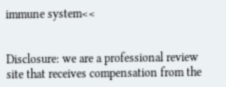immune system<<


Disclosure: we are a professional review site that receives compensation from the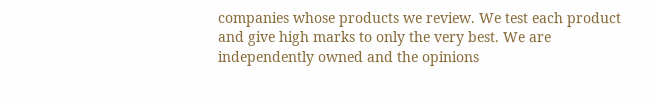companies whose products we review. We test each product and give high marks to only the very best. We are independently owned and the opinions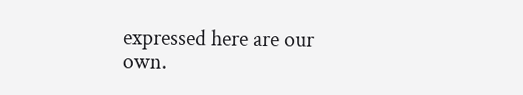expressed here are our own.